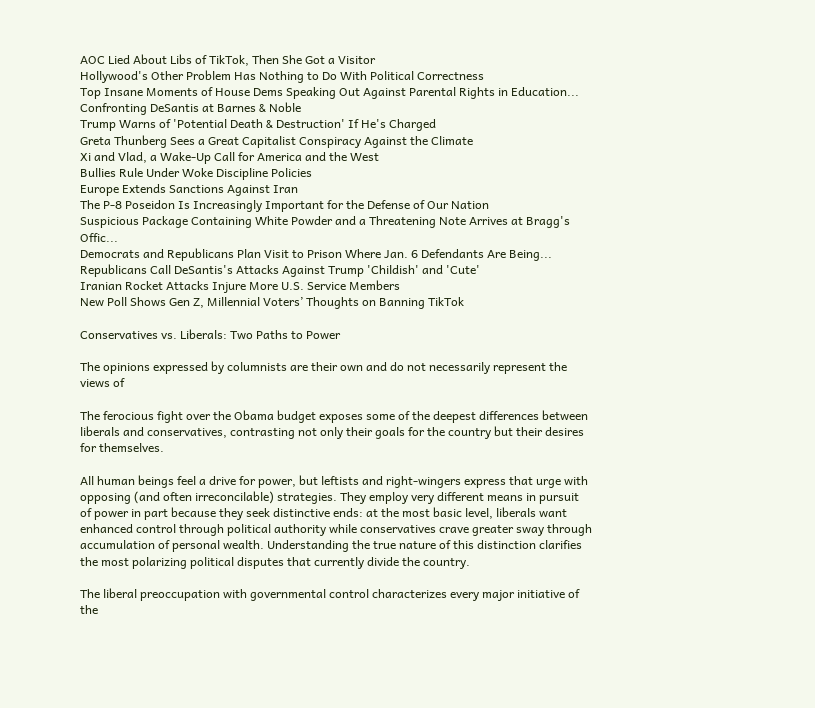AOC Lied About Libs of TikTok, Then She Got a Visitor
Hollywood's Other Problem Has Nothing to Do With Political Correctness
Top Insane Moments of House Dems Speaking Out Against Parental Rights in Education...
Confronting DeSantis at Barnes & Noble
Trump Warns of 'Potential Death & Destruction' If He's Charged
Greta Thunberg Sees a Great Capitalist Conspiracy Against the Climate
Xi and Vlad, a Wake-Up Call for America and the West
Bullies Rule Under Woke Discipline Policies
Europe Extends Sanctions Against Iran
The P-8 Poseidon Is Increasingly Important for the Defense of Our Nation
Suspicious Package Containing White Powder and a Threatening Note Arrives at Bragg's Offic...
Democrats and Republicans Plan Visit to Prison Where Jan. 6 Defendants Are Being...
Republicans Call DeSantis's Attacks Against Trump 'Childish' and 'Cute'
Iranian Rocket Attacks Injure More U.S. Service Members
New Poll Shows Gen Z, Millennial Voters’ Thoughts on Banning TikTok

Conservatives vs. Liberals: Two Paths to Power

The opinions expressed by columnists are their own and do not necessarily represent the views of

The ferocious fight over the Obama budget exposes some of the deepest differences between liberals and conservatives, contrasting not only their goals for the country but their desires for themselves.

All human beings feel a drive for power, but leftists and right-wingers express that urge with opposing (and often irreconcilable) strategies. They employ very different means in pursuit of power in part because they seek distinctive ends: at the most basic level, liberals want enhanced control through political authority while conservatives crave greater sway through accumulation of personal wealth. Understanding the true nature of this distinction clarifies the most polarizing political disputes that currently divide the country.

The liberal preoccupation with governmental control characterizes every major initiative of the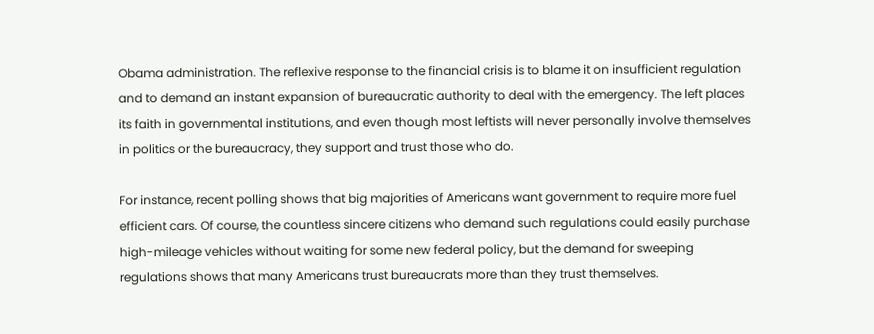Obama administration. The reflexive response to the financial crisis is to blame it on insufficient regulation and to demand an instant expansion of bureaucratic authority to deal with the emergency. The left places its faith in governmental institutions, and even though most leftists will never personally involve themselves in politics or the bureaucracy, they support and trust those who do.

For instance, recent polling shows that big majorities of Americans want government to require more fuel efficient cars. Of course, the countless sincere citizens who demand such regulations could easily purchase high-mileage vehicles without waiting for some new federal policy, but the demand for sweeping regulations shows that many Americans trust bureaucrats more than they trust themselves.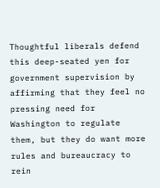Thoughtful liberals defend this deep-seated yen for government supervision by affirming that they feel no pressing need for Washington to regulate them, but they do want more rules and bureaucracy to rein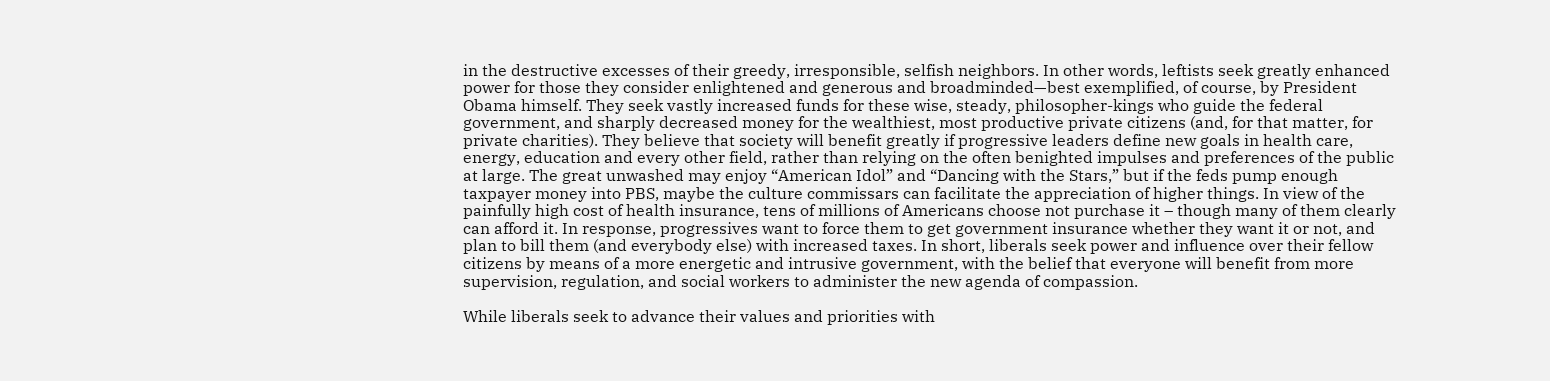in the destructive excesses of their greedy, irresponsible, selfish neighbors. In other words, leftists seek greatly enhanced power for those they consider enlightened and generous and broadminded—best exemplified, of course, by President Obama himself. They seek vastly increased funds for these wise, steady, philosopher-kings who guide the federal government, and sharply decreased money for the wealthiest, most productive private citizens (and, for that matter, for private charities). They believe that society will benefit greatly if progressive leaders define new goals in health care, energy, education and every other field, rather than relying on the often benighted impulses and preferences of the public at large. The great unwashed may enjoy “American Idol” and “Dancing with the Stars,” but if the feds pump enough taxpayer money into PBS, maybe the culture commissars can facilitate the appreciation of higher things. In view of the painfully high cost of health insurance, tens of millions of Americans choose not purchase it – though many of them clearly can afford it. In response, progressives want to force them to get government insurance whether they want it or not, and plan to bill them (and everybody else) with increased taxes. In short, liberals seek power and influence over their fellow citizens by means of a more energetic and intrusive government, with the belief that everyone will benefit from more supervision, regulation, and social workers to administer the new agenda of compassion.

While liberals seek to advance their values and priorities with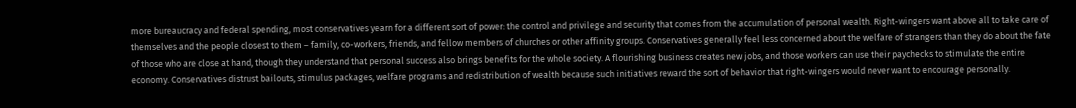more bureaucracy and federal spending, most conservatives yearn for a different sort of power: the control and privilege and security that comes from the accumulation of personal wealth. Right-wingers want above all to take care of themselves and the people closest to them – family, co-workers, friends, and fellow members of churches or other affinity groups. Conservatives generally feel less concerned about the welfare of strangers than they do about the fate of those who are close at hand, though they understand that personal success also brings benefits for the whole society. A flourishing business creates new jobs, and those workers can use their paychecks to stimulate the entire economy. Conservatives distrust bailouts, stimulus packages, welfare programs and redistribution of wealth because such initiatives reward the sort of behavior that right-wingers would never want to encourage personally.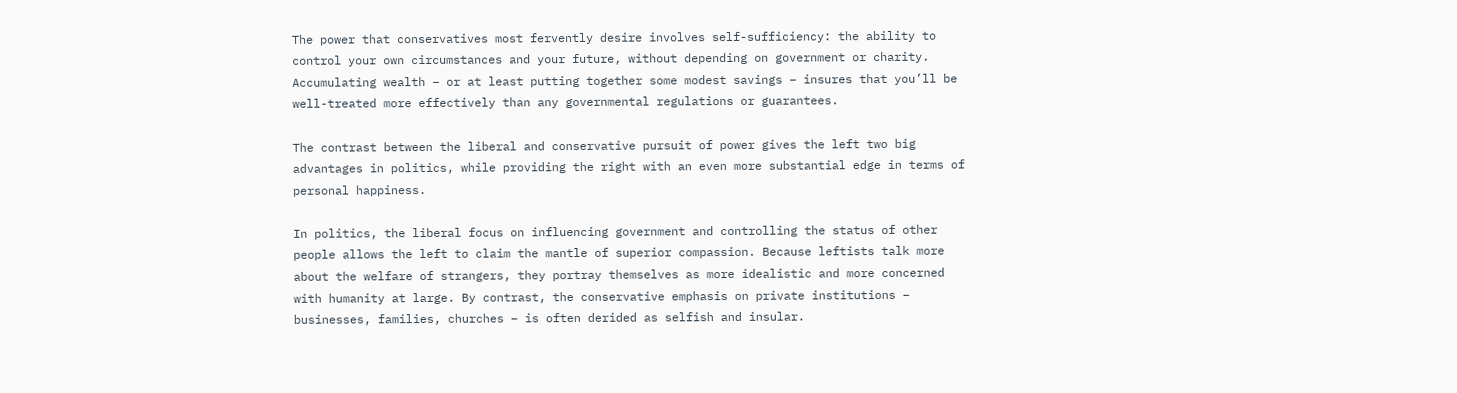The power that conservatives most fervently desire involves self-sufficiency: the ability to control your own circumstances and your future, without depending on government or charity. Accumulating wealth – or at least putting together some modest savings – insures that you’ll be well-treated more effectively than any governmental regulations or guarantees.

The contrast between the liberal and conservative pursuit of power gives the left two big advantages in politics, while providing the right with an even more substantial edge in terms of personal happiness.

In politics, the liberal focus on influencing government and controlling the status of other people allows the left to claim the mantle of superior compassion. Because leftists talk more about the welfare of strangers, they portray themselves as more idealistic and more concerned with humanity at large. By contrast, the conservative emphasis on private institutions – businesses, families, churches – is often derided as selfish and insular.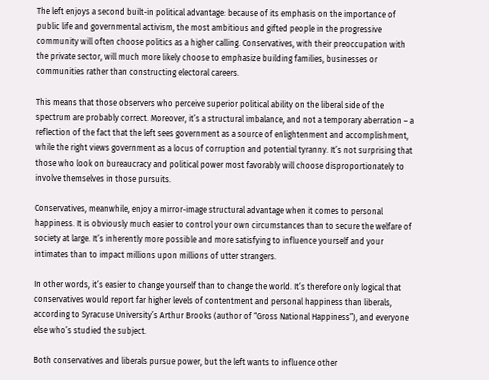The left enjoys a second built-in political advantage: because of its emphasis on the importance of public life and governmental activism, the most ambitious and gifted people in the progressive community will often choose politics as a higher calling. Conservatives, with their preoccupation with the private sector, will much more likely choose to emphasize building families, businesses or communities rather than constructing electoral careers.

This means that those observers who perceive superior political ability on the liberal side of the spectrum are probably correct. Moreover, it’s a structural imbalance, and not a temporary aberration – a reflection of the fact that the left sees government as a source of enlightenment and accomplishment, while the right views government as a locus of corruption and potential tyranny. It’s not surprising that those who look on bureaucracy and political power most favorably will choose disproportionately to involve themselves in those pursuits.

Conservatives, meanwhile, enjoy a mirror-image structural advantage when it comes to personal happiness. It is obviously much easier to control your own circumstances than to secure the welfare of society at large. It’s inherently more possible and more satisfying to influence yourself and your intimates than to impact millions upon millions of utter strangers.

In other words, it’s easier to change yourself than to change the world. It’s therefore only logical that conservatives would report far higher levels of contentment and personal happiness than liberals, according to Syracuse University’s Arthur Brooks (author of “Gross National Happiness”), and everyone else who’s studied the subject.

Both conservatives and liberals pursue power, but the left wants to influence other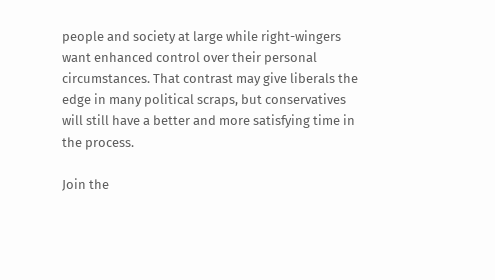people and society at large while right-wingers want enhanced control over their personal circumstances. That contrast may give liberals the edge in many political scraps, but conservatives will still have a better and more satisfying time in the process.

Join the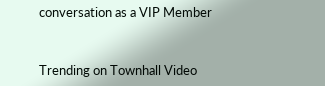conversation as a VIP Member


Trending on Townhall Video